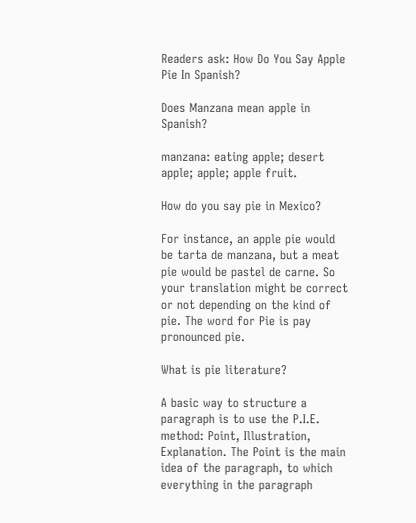Readers ask: How Do You Say Apple Pie In Spanish?

Does Manzana mean apple in Spanish?

manzana: eating apple; desert apple; apple; apple fruit.

How do you say pie in Mexico?

For instance, an apple pie would be tarta de manzana, but a meat pie would be pastel de carne. So your translation might be correct or not depending on the kind of pie. The word for Pie is pay pronounced pie.

What is pie literature?

A basic way to structure a paragraph is to use the P.I.E. method: Point, Illustration, Explanation. The Point is the main idea of the paragraph, to which everything in the paragraph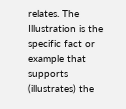relates. The Illustration is the specific fact or example that supports (illustrates) the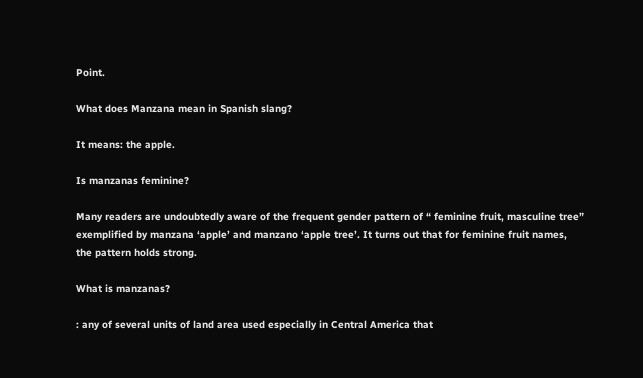Point.

What does Manzana mean in Spanish slang?

It means: the apple.

Is manzanas feminine?

Many readers are undoubtedly aware of the frequent gender pattern of “ feminine fruit, masculine tree” exemplified by manzana ‘apple’ and manzano ‘apple tree’. It turns out that for feminine fruit names, the pattern holds strong.

What is manzanas?

: any of several units of land area used especially in Central America that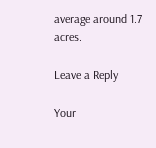average around 1.7 acres.

Leave a Reply

Your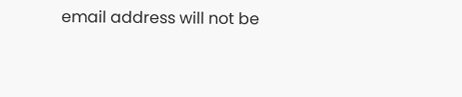email address will not be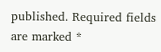published. Required fields are marked *